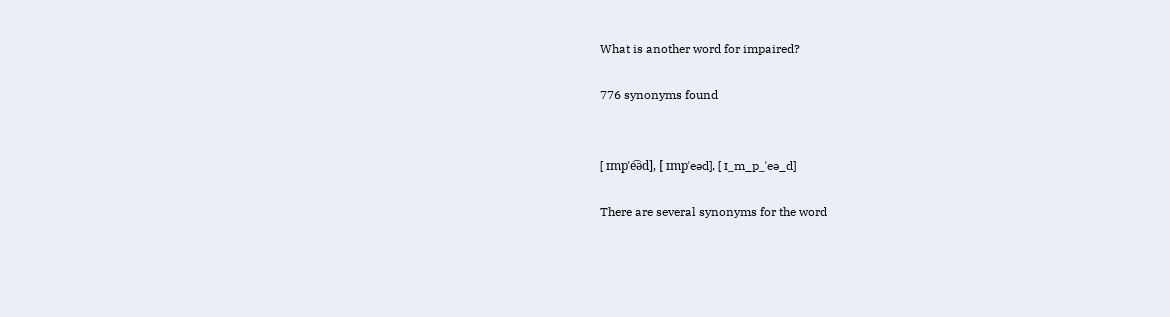What is another word for impaired?

776 synonyms found


[ ɪmpˈe͡əd], [ ɪmpˈeəd], [ ɪ_m_p_ˈeə_d]

There are several synonyms for the word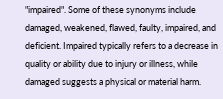"impaired". Some of these synonyms include damaged, weakened, flawed, faulty, impaired, and deficient. Impaired typically refers to a decrease in quality or ability due to injury or illness, while damaged suggests a physical or material harm.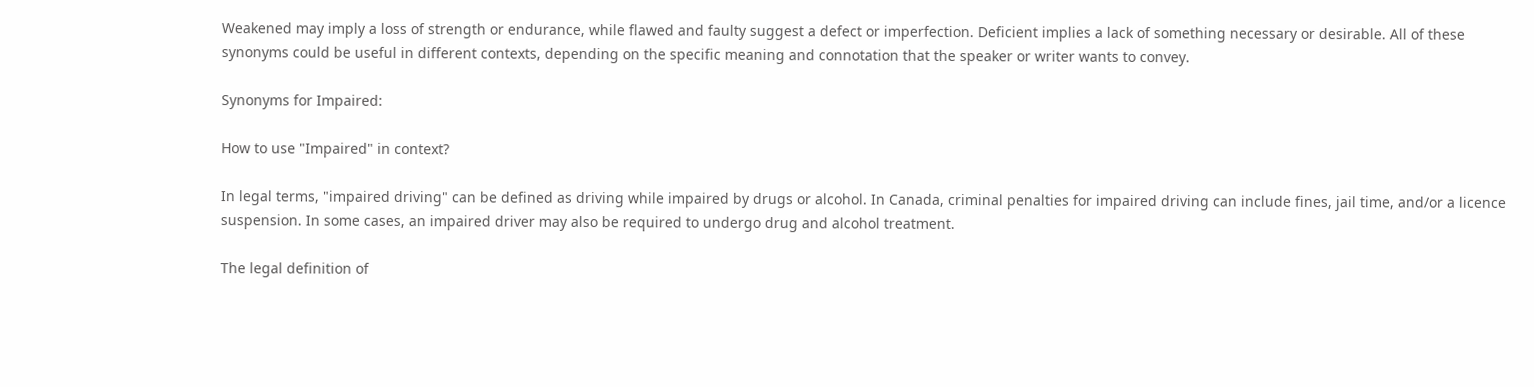Weakened may imply a loss of strength or endurance, while flawed and faulty suggest a defect or imperfection. Deficient implies a lack of something necessary or desirable. All of these synonyms could be useful in different contexts, depending on the specific meaning and connotation that the speaker or writer wants to convey.

Synonyms for Impaired:

How to use "Impaired" in context?

In legal terms, "impaired driving" can be defined as driving while impaired by drugs or alcohol. In Canada, criminal penalties for impaired driving can include fines, jail time, and/or a licence suspension. In some cases, an impaired driver may also be required to undergo drug and alcohol treatment.

The legal definition of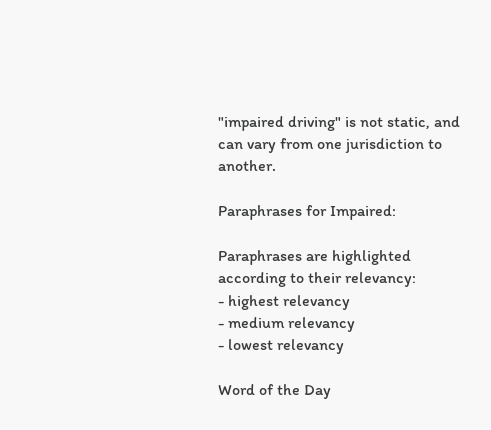"impaired driving" is not static, and can vary from one jurisdiction to another.

Paraphrases for Impaired:

Paraphrases are highlighted according to their relevancy:
- highest relevancy
- medium relevancy
- lowest relevancy

Word of the Day